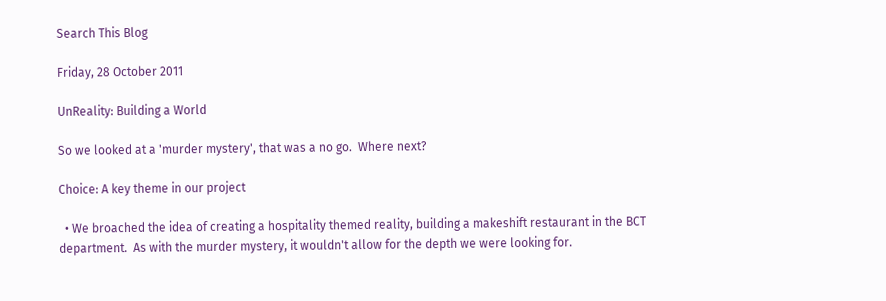Search This Blog

Friday, 28 October 2011

UnReality: Building a World

So we looked at a 'murder mystery', that was a no go.  Where next?

Choice: A key theme in our project

  • We broached the idea of creating a hospitality themed reality, building a makeshift restaurant in the BCT department.  As with the murder mystery, it wouldn't allow for the depth we were looking for.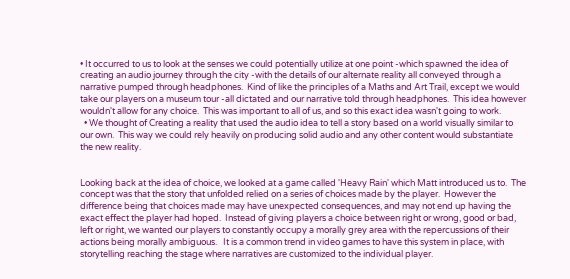• It occurred to us to look at the senses we could potentially utilize at one point -which spawned the idea of creating an audio journey through the city -with the details of our alternate reality all conveyed through a narrative pumped through headphones.  Kind of like the principles of a Maths and Art Trail, except we would take our players on a museum tour -all dictated and our narrative told through headphones.  This idea however wouldn't allow for any choice.  This was important to all of us, and so this exact idea wasn't going to work.
  • We thought of Creating a reality that used the audio idea to tell a story based on a world visually similar to our own.  This way we could rely heavily on producing solid audio and any other content would substantiate the new reality.


Looking back at the idea of choice, we looked at a game called 'Heavy Rain' which Matt introduced us to.  The concept was that the story that unfolded relied on a series of choices made by the player.  However the difference being that choices made may have unexpected consequences, and may not end up having the exact effect the player had hoped.  Instead of giving players a choice between right or wrong, good or bad, left or right, we wanted our players to constantly occupy a morally grey area with the repercussions of their actions being morally ambiguous.   It is a common trend in video games to have this system in place, with storytelling reaching the stage where narratives are customized to the individual player.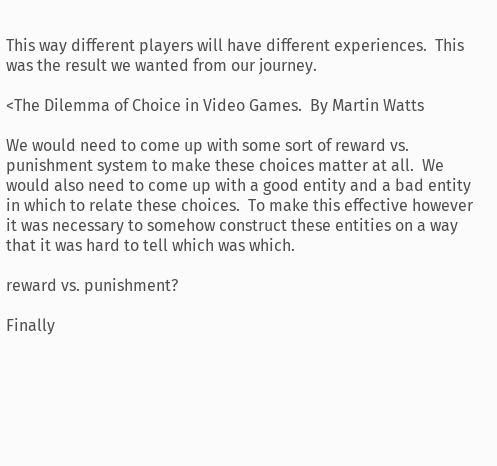This way different players will have different experiences.  This was the result we wanted from our journey.

<The Dilemma of Choice in Video Games.  By Martin Watts

We would need to come up with some sort of reward vs. punishment system to make these choices matter at all.  We would also need to come up with a good entity and a bad entity in which to relate these choices.  To make this effective however it was necessary to somehow construct these entities on a way that it was hard to tell which was which.

reward vs. punishment?

Finally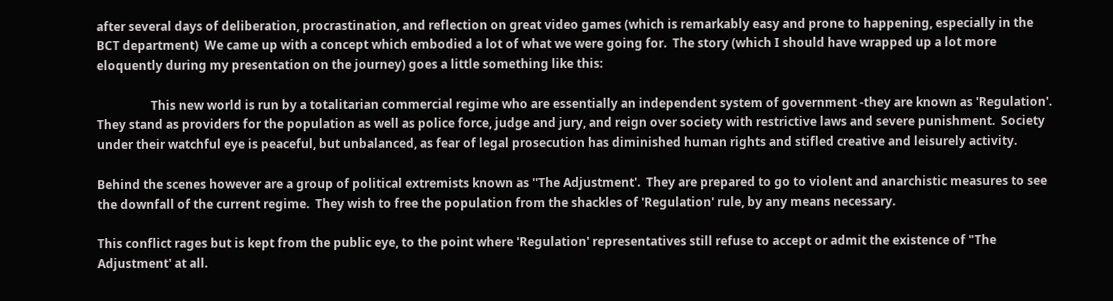after several days of deliberation, procrastination, and reflection on great video games (which is remarkably easy and prone to happening, especially in the BCT department)  We came up with a concept which embodied a lot of what we were going for.  The story (which I should have wrapped up a lot more eloquently during my presentation on the journey) goes a little something like this:

                  This new world is run by a totalitarian commercial regime who are essentially an independent system of government -they are known as 'Regulation'.  They stand as providers for the population as well as police force, judge and jury, and reign over society with restrictive laws and severe punishment.  Society under their watchful eye is peaceful, but unbalanced, as fear of legal prosecution has diminished human rights and stifled creative and leisurely activity.

Behind the scenes however are a group of political extremists known as ''The Adjustment'.  They are prepared to go to violent and anarchistic measures to see the downfall of the current regime.  They wish to free the population from the shackles of 'Regulation' rule, by any means necessary.

This conflict rages but is kept from the public eye, to the point where 'Regulation' representatives still refuse to accept or admit the existence of "The Adjustment' at all.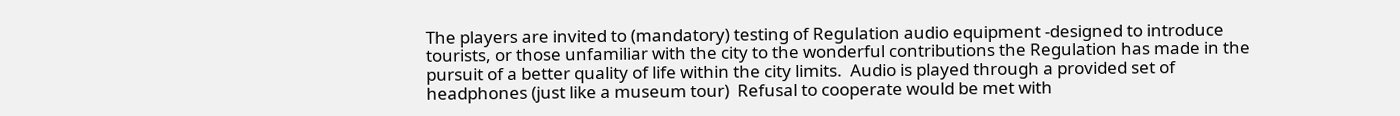The players are invited to (mandatory) testing of Regulation audio equipment -designed to introduce tourists, or those unfamiliar with the city to the wonderful contributions the Regulation has made in the pursuit of a better quality of life within the city limits.  Audio is played through a provided set of headphones (just like a museum tour)  Refusal to cooperate would be met with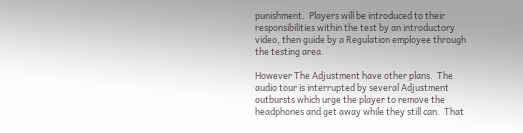punishment.  Players will be introduced to their responsibilities within the test by an introductory video, then guide by a Regulation employee through the testing area.

However The Adjustment have other plans.  The audio tour is interrupted by several Adjustment outbursts which urge the player to remove the headphones and get away while they still can.  That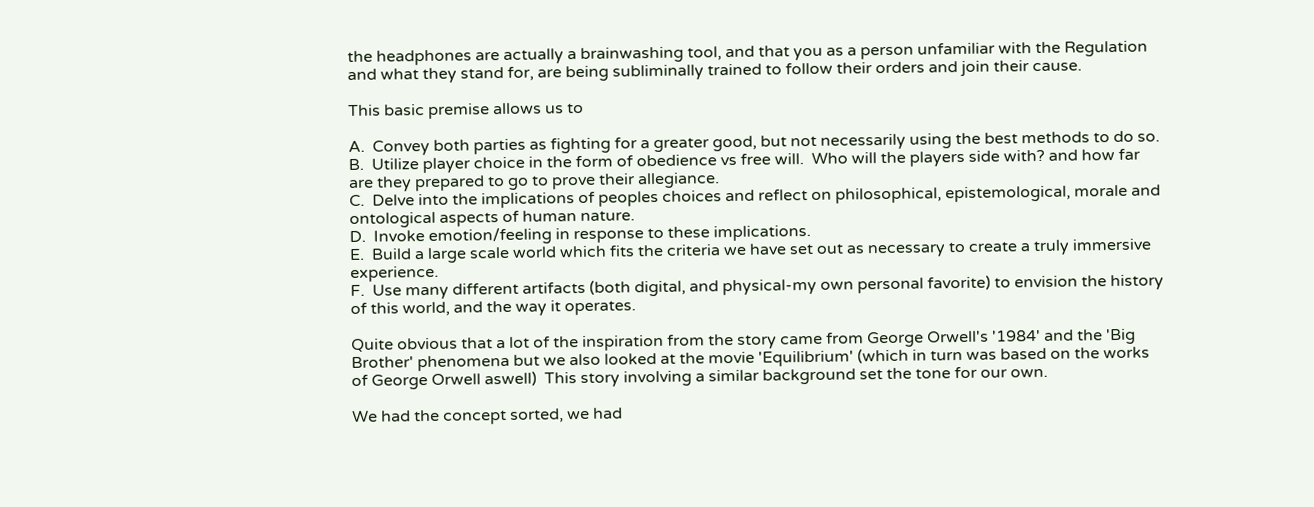the headphones are actually a brainwashing tool, and that you as a person unfamiliar with the Regulation and what they stand for, are being subliminally trained to follow their orders and join their cause.

This basic premise allows us to

A.  Convey both parties as fighting for a greater good, but not necessarily using the best methods to do so.
B.  Utilize player choice in the form of obedience vs free will.  Who will the players side with? and how far are they prepared to go to prove their allegiance.
C.  Delve into the implications of peoples choices and reflect on philosophical, epistemological, morale and ontological aspects of human nature.
D.  Invoke emotion/feeling in response to these implications.
E.  Build a large scale world which fits the criteria we have set out as necessary to create a truly immersive experience.
F.  Use many different artifacts (both digital, and physical-my own personal favorite) to envision the history of this world, and the way it operates.

Quite obvious that a lot of the inspiration from the story came from George Orwell's '1984' and the 'Big Brother' phenomena but we also looked at the movie 'Equilibrium' (which in turn was based on the works of George Orwell aswell)  This story involving a similar background set the tone for our own.

We had the concept sorted, we had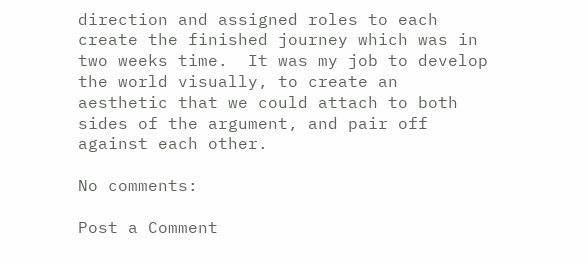direction and assigned roles to each create the finished journey which was in two weeks time.  It was my job to develop the world visually, to create an aesthetic that we could attach to both sides of the argument, and pair off against each other.

No comments:

Post a Comment